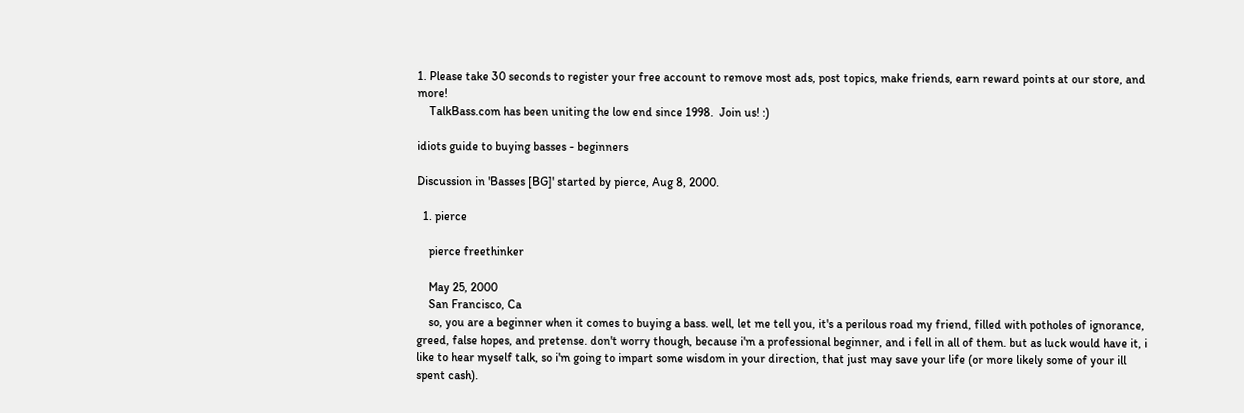1. Please take 30 seconds to register your free account to remove most ads, post topics, make friends, earn reward points at our store, and more!
    TalkBass.com has been uniting the low end since 1998.  Join us! :)

idiots guide to buying basses - beginners

Discussion in 'Basses [BG]' started by pierce, Aug 8, 2000.

  1. pierce

    pierce freethinker

    May 25, 2000
    San Francisco, Ca
    so, you are a beginner when it comes to buying a bass. well, let me tell you, it's a perilous road my friend, filled with potholes of ignorance, greed, false hopes, and pretense. don't worry though, because i'm a professional beginner, and i fell in all of them. but as luck would have it, i like to hear myself talk, so i'm going to impart some wisdom in your direction, that just may save your life (or more likely some of your ill spent cash).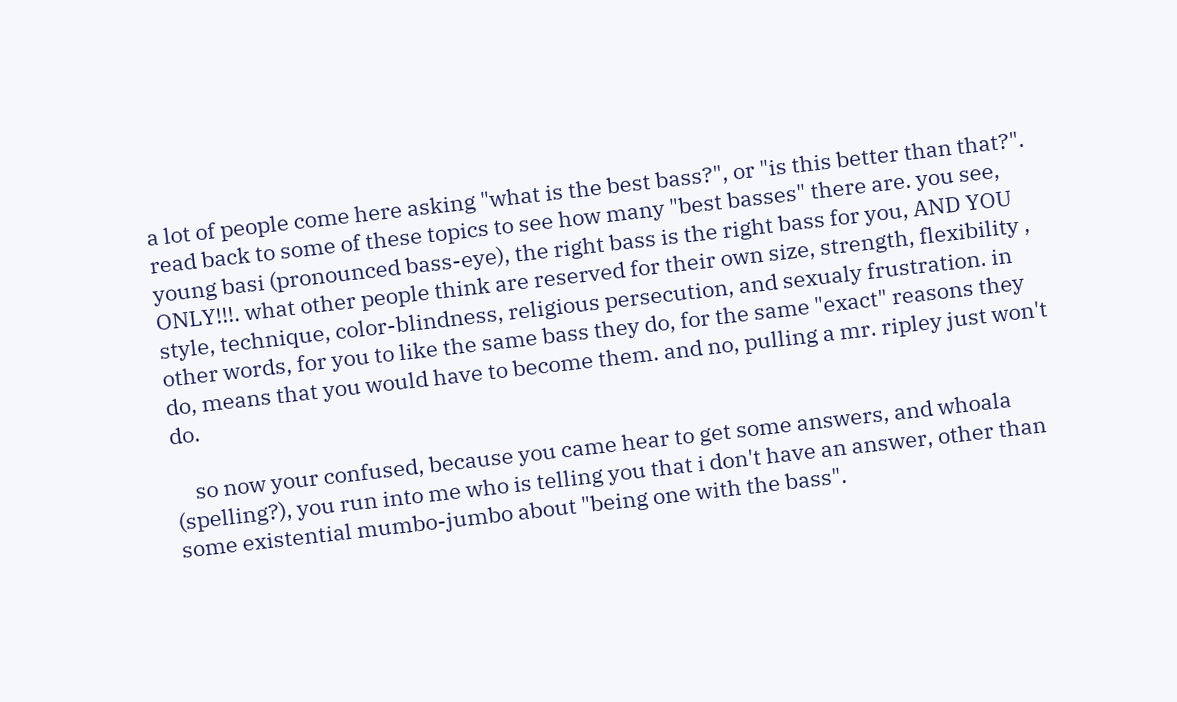a lot of people come here asking "what is the best bass?", or "is this better than that?". read back to some of these topics to see how many "best basses" there are. you see, young basi (pronounced bass-eye), the right bass is the right bass for you, AND YOU ONLY!!!. what other people think are reserved for their own size, strength, flexibility , style, technique, color-blindness, religious persecution, and sexualy frustration. in other words, for you to like the same bass they do, for the same "exact" reasons they do, means that you would have to become them. and no, pulling a mr. ripley just won't do.

    so now your confused, because you came hear to get some answers, and whoala (spelling?), you run into me who is telling you that i don't have an answer, other than some existential mumbo-jumbo about "being one with the bass".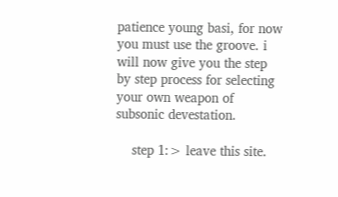patience young basi, for now you must use the groove. i will now give you the step by step process for selecting your own weapon of subsonic devestation.

    step 1:> leave this site.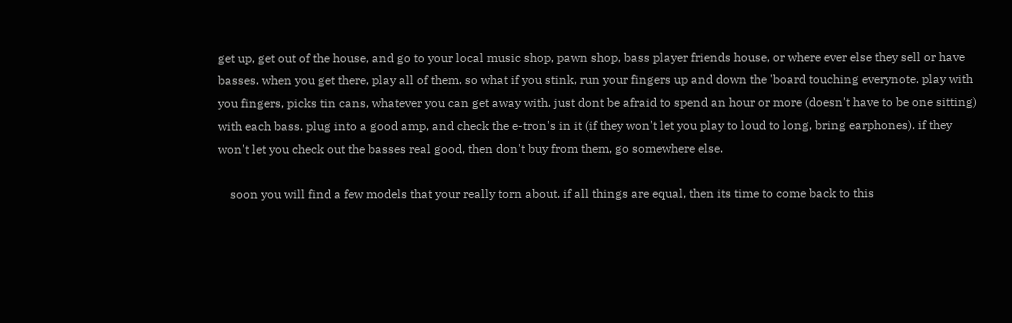get up, get out of the house, and go to your local music shop, pawn shop, bass player friends house, or where ever else they sell or have basses. when you get there, play all of them. so what if you stink, run your fingers up and down the 'board touching everynote. play with you fingers, picks tin cans, whatever you can get away with. just dont be afraid to spend an hour or more (doesn't have to be one sitting) with each bass. plug into a good amp, and check the e-tron's in it (if they won't let you play to loud to long, bring earphones). if they won't let you check out the basses real good, then don't buy from them, go somewhere else.

    soon you will find a few models that your really torn about. if all things are equal, then its time to come back to this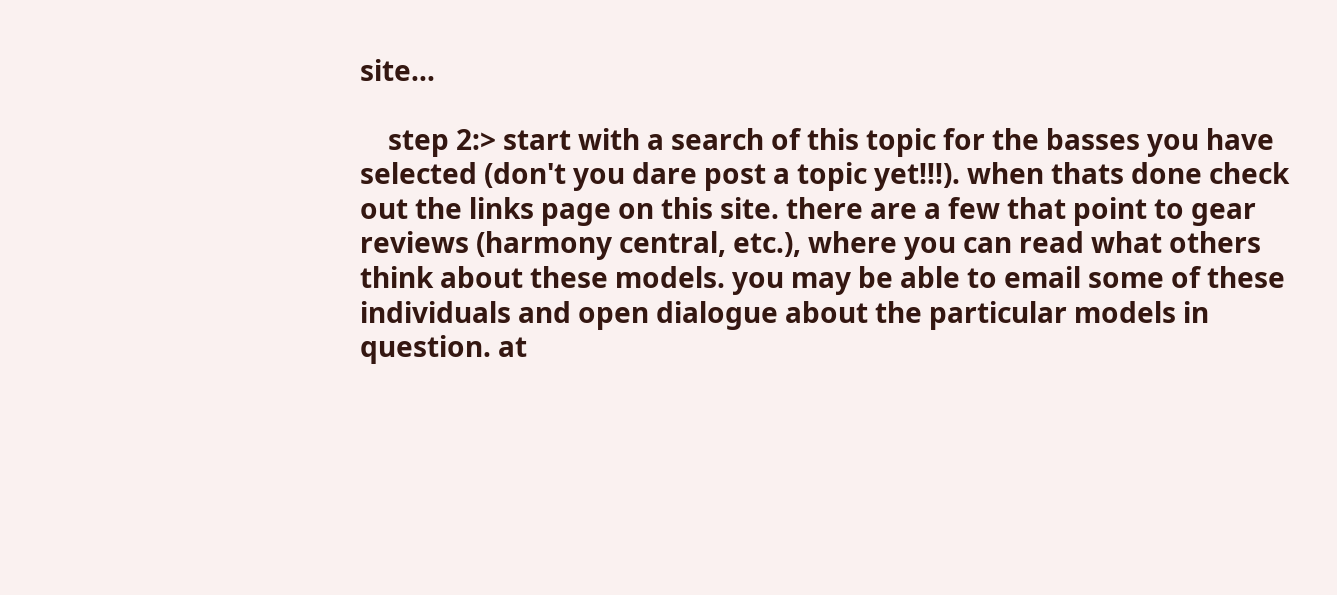site...

    step 2:> start with a search of this topic for the basses you have selected (don't you dare post a topic yet!!!). when thats done check out the links page on this site. there are a few that point to gear reviews (harmony central, etc.), where you can read what others think about these models. you may be able to email some of these individuals and open dialogue about the particular models in question. at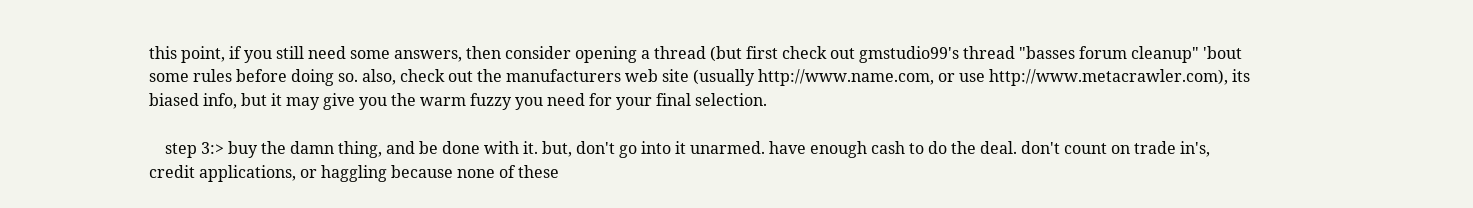this point, if you still need some answers, then consider opening a thread (but first check out gmstudio99's thread "basses forum cleanup" 'bout some rules before doing so. also, check out the manufacturers web site (usually http://www.name.com, or use http://www.metacrawler.com), its biased info, but it may give you the warm fuzzy you need for your final selection.

    step 3:> buy the damn thing, and be done with it. but, don't go into it unarmed. have enough cash to do the deal. don't count on trade in's, credit applications, or haggling because none of these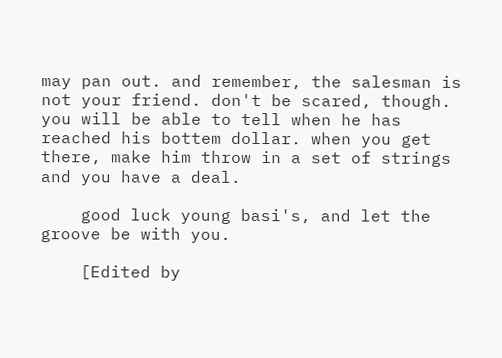may pan out. and remember, the salesman is not your friend. don't be scared, though. you will be able to tell when he has reached his bottem dollar. when you get there, make him throw in a set of strings and you have a deal.

    good luck young basi's, and let the groove be with you.

    [Edited by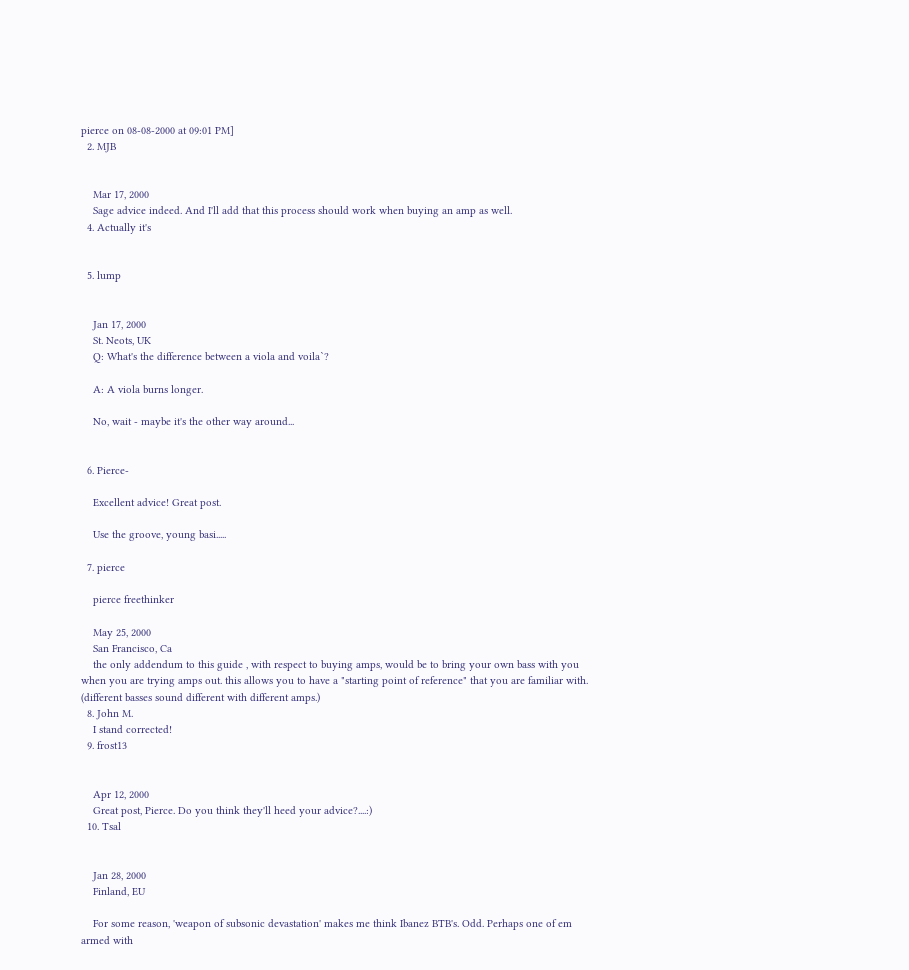pierce on 08-08-2000 at 09:01 PM]
  2. MJB


    Mar 17, 2000
    Sage advice indeed. And I'll add that this process should work when buying an amp as well.
  4. Actually it's


  5. lump


    Jan 17, 2000
    St. Neots, UK
    Q: What's the difference between a viola and voila`?

    A: A viola burns longer.

    No, wait - maybe it's the other way around...


  6. Pierce-

    Excellent advice! Great post.

    Use the groove, young basi.....

  7. pierce

    pierce freethinker

    May 25, 2000
    San Francisco, Ca
    the only addendum to this guide , with respect to buying amps, would be to bring your own bass with you when you are trying amps out. this allows you to have a "starting point of reference" that you are familiar with. (different basses sound different with different amps.)
  8. John M.
    I stand corrected!
  9. frost13


    Apr 12, 2000
    Great post, Pierce. Do you think they'll heed your advice?....:)
  10. Tsal


    Jan 28, 2000
    Finland, EU

    For some reason, 'weapon of subsonic devastation' makes me think Ibanez BTB's. Odd. Perhaps one of em armed with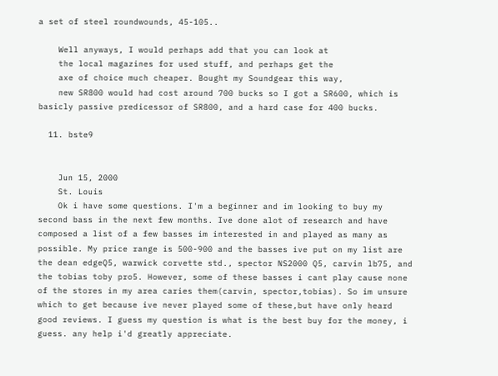a set of steel roundwounds, 45-105..

    Well anyways, I would perhaps add that you can look at
    the local magazines for used stuff, and perhaps get the
    axe of choice much cheaper. Bought my Soundgear this way,
    new SR800 would had cost around 700 bucks so I got a SR600, which is basicly passive predicessor of SR800, and a hard case for 400 bucks.

  11. bste9


    Jun 15, 2000
    St. Louis
    Ok i have some questions. I'm a beginner and im looking to buy my second bass in the next few months. Ive done alot of research and have composed a list of a few basses im interested in and played as many as possible. My price range is 500-900 and the basses ive put on my list are the dean edgeQ5, warwick corvette std., spector NS2000 Q5, carvin lb75, and the tobias toby pro5. However, some of these basses i cant play cause none of the stores in my area caries them(carvin, spector,tobias). So im unsure which to get because ive never played some of these,but have only heard good reviews. I guess my question is what is the best buy for the money, i guess. any help i'd greatly appreciate.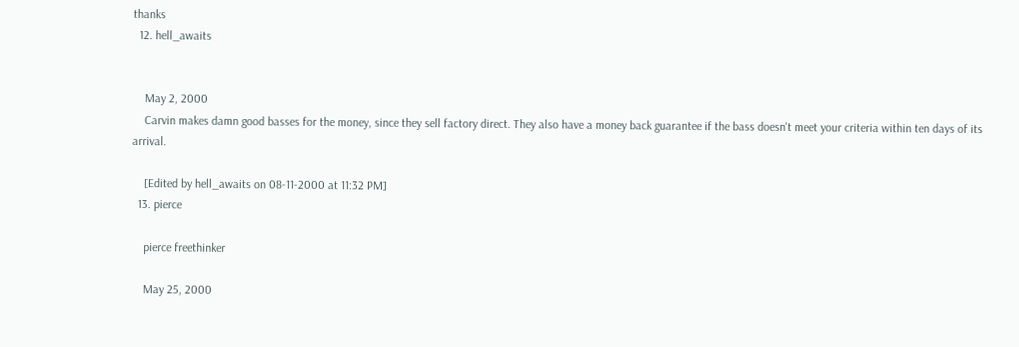thanks
  12. hell_awaits


    May 2, 2000
    Carvin makes damn good basses for the money, since they sell factory direct. They also have a money back guarantee if the bass doesn't meet your criteria within ten days of its arrival.

    [Edited by hell_awaits on 08-11-2000 at 11:32 PM]
  13. pierce

    pierce freethinker

    May 25, 2000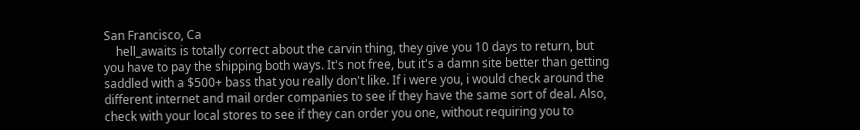San Francisco, Ca
    hell_awaits is totally correct about the carvin thing, they give you 10 days to return, but you have to pay the shipping both ways. It's not free, but it's a damn site better than getting saddled with a $500+ bass that you really don't like. If i were you, i would check around the different internet and mail order companies to see if they have the same sort of deal. Also, check with your local stores to see if they can order you one, without requiring you to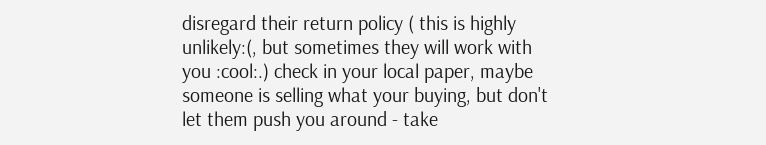disregard their return policy ( this is highly unlikely:(, but sometimes they will work with you :cool:.) check in your local paper, maybe someone is selling what your buying, but don't let them push you around - take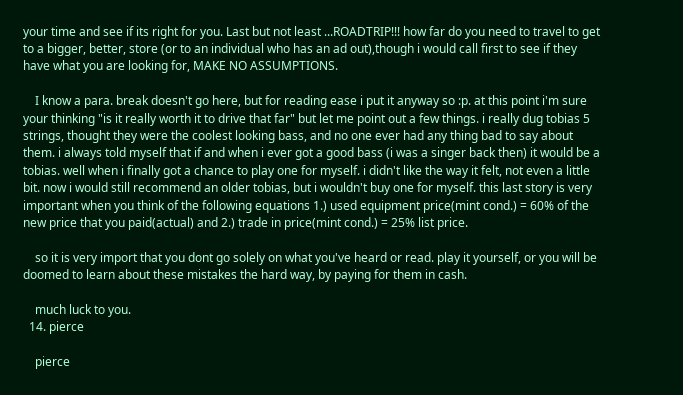your time and see if its right for you. Last but not least ...ROADTRIP!!! how far do you need to travel to get to a bigger, better, store (or to an individual who has an ad out),though i would call first to see if they have what you are looking for, MAKE NO ASSUMPTIONS.

    I know a para. break doesn't go here, but for reading ease i put it anyway so :p. at this point i'm sure your thinking "is it really worth it to drive that far" but let me point out a few things. i really dug tobias 5 strings, thought they were the coolest looking bass, and no one ever had any thing bad to say about them. i always told myself that if and when i ever got a good bass (i was a singer back then) it would be a tobias. well when i finally got a chance to play one for myself. i didn't like the way it felt, not even a little bit. now i would still recommend an older tobias, but i wouldn't buy one for myself. this last story is very important when you think of the following equations 1.) used equipment price(mint cond.) = 60% of the new price that you paid(actual) and 2.) trade in price(mint cond.) = 25% list price.

    so it is very import that you dont go solely on what you've heard or read. play it yourself, or you will be doomed to learn about these mistakes the hard way, by paying for them in cash.

    much luck to you.
  14. pierce

    pierce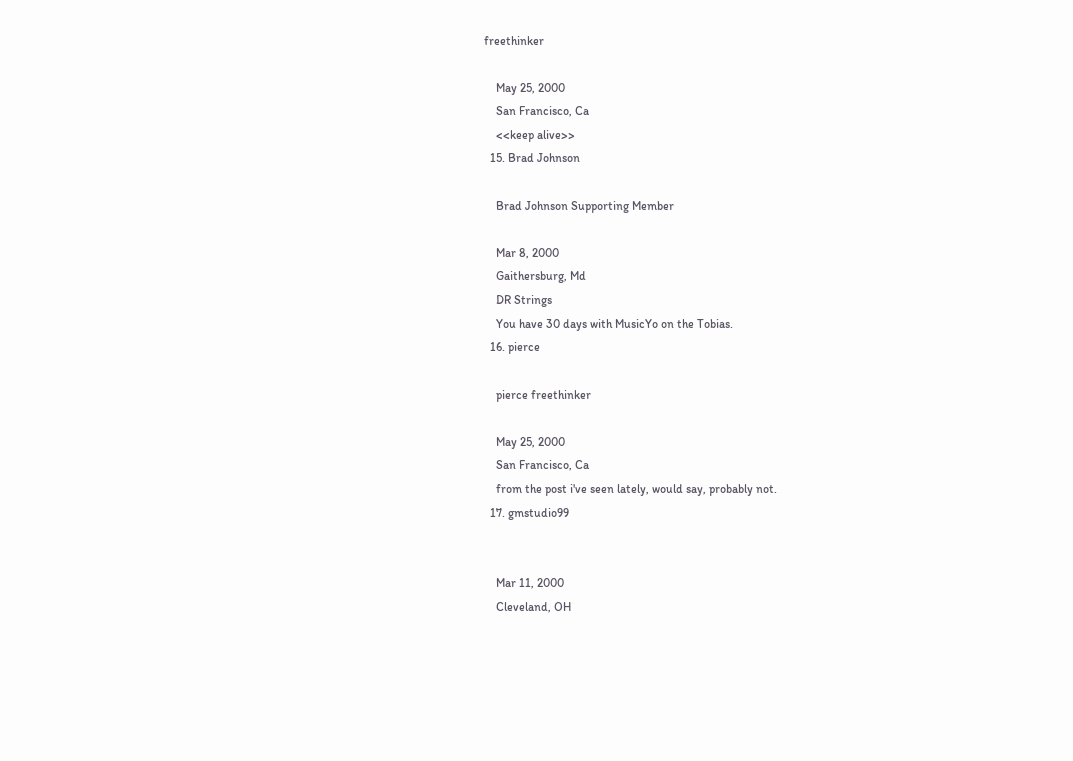freethinker

    May 25, 2000
    San Francisco, Ca
    <<keep alive>>
  15. Brad Johnson

    Brad Johnson Supporting Member

    Mar 8, 2000
    Gaithersburg, Md
    DR Strings
    You have 30 days with MusicYo on the Tobias.
  16. pierce

    pierce freethinker

    May 25, 2000
    San Francisco, Ca
    from the post i've seen lately, would say, probably not.
  17. gmstudio99


    Mar 11, 2000
    Cleveland, OH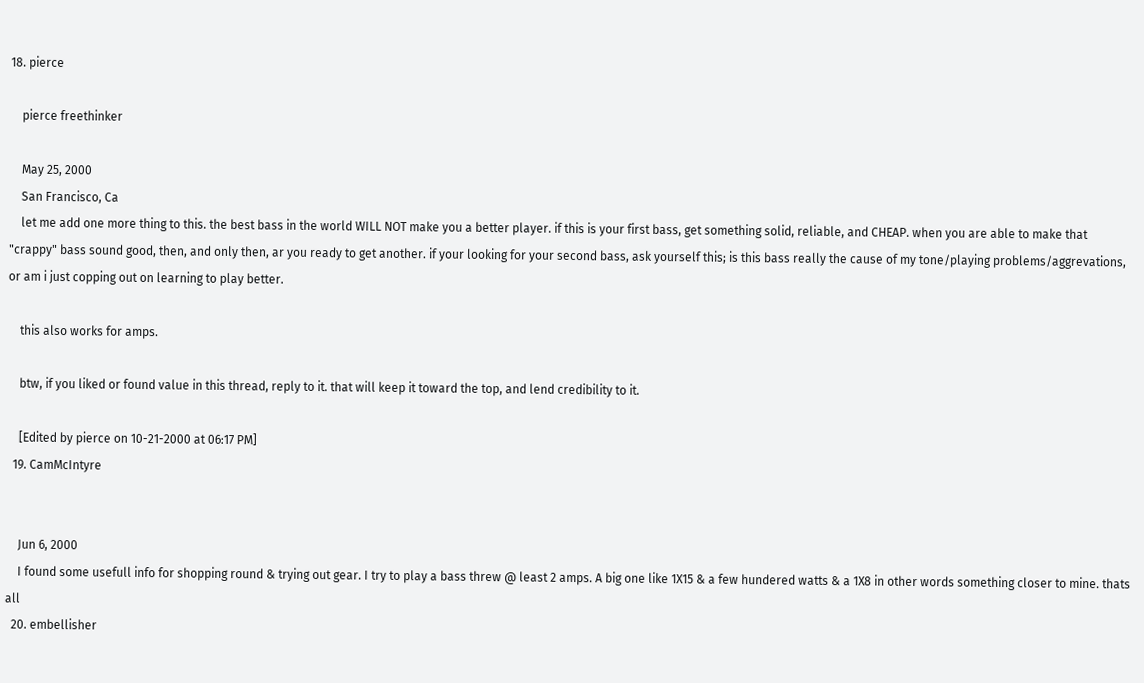18. pierce

    pierce freethinker

    May 25, 2000
    San Francisco, Ca
    let me add one more thing to this. the best bass in the world WILL NOT make you a better player. if this is your first bass, get something solid, reliable, and CHEAP. when you are able to make that "crappy" bass sound good, then, and only then, ar you ready to get another. if your looking for your second bass, ask yourself this; is this bass really the cause of my tone/playing problems/aggrevations, or am i just copping out on learning to play better.

    this also works for amps.

    btw, if you liked or found value in this thread, reply to it. that will keep it toward the top, and lend credibility to it.

    [Edited by pierce on 10-21-2000 at 06:17 PM]
  19. CamMcIntyre


    Jun 6, 2000
    I found some usefull info for shopping round & trying out gear. I try to play a bass threw @ least 2 amps. A big one like 1X15 & a few hundered watts & a 1X8 in other words something closer to mine. thats all
  20. embellisher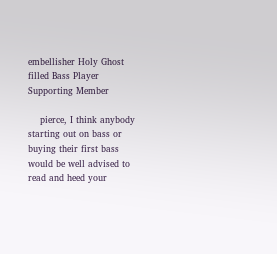embellisher Holy Ghost filled Bass Player Supporting Member

    pierce, I think anybody starting out on bass or buying their first bass would be well advised to read and heed your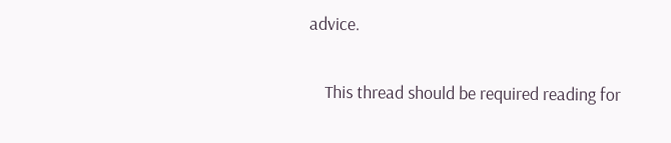advice.

    This thread should be required reading for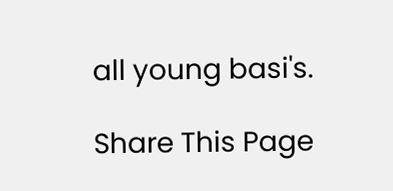all young basi's.

Share This Page